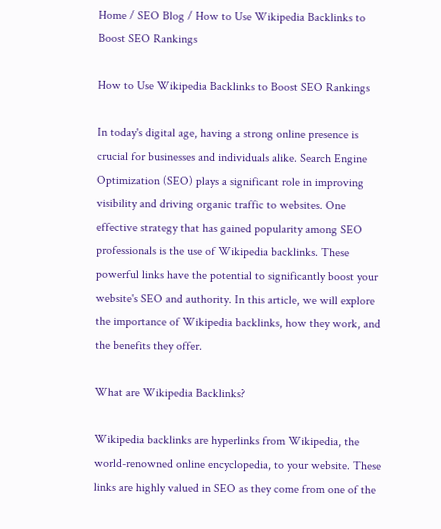Home / SEO Blog / How to Use Wikipedia Backlinks to Boost SEO Rankings

How to Use Wikipedia Backlinks to Boost SEO Rankings

In today's digital age, having a strong online presence is crucial for businesses and individuals alike. Search Engine Optimization (SEO) plays a significant role in improving visibility and driving organic traffic to websites. One effective strategy that has gained popularity among SEO professionals is the use of Wikipedia backlinks. These powerful links have the potential to significantly boost your website's SEO and authority. In this article, we will explore the importance of Wikipedia backlinks, how they work, and the benefits they offer.

What are Wikipedia Backlinks?

Wikipedia backlinks are hyperlinks from Wikipedia, the world-renowned online encyclopedia, to your website. These links are highly valued in SEO as they come from one of the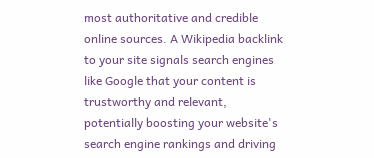most authoritative and credible online sources. A Wikipedia backlink to your site signals search engines like Google that your content is trustworthy and relevant, potentially boosting your website's search engine rankings and driving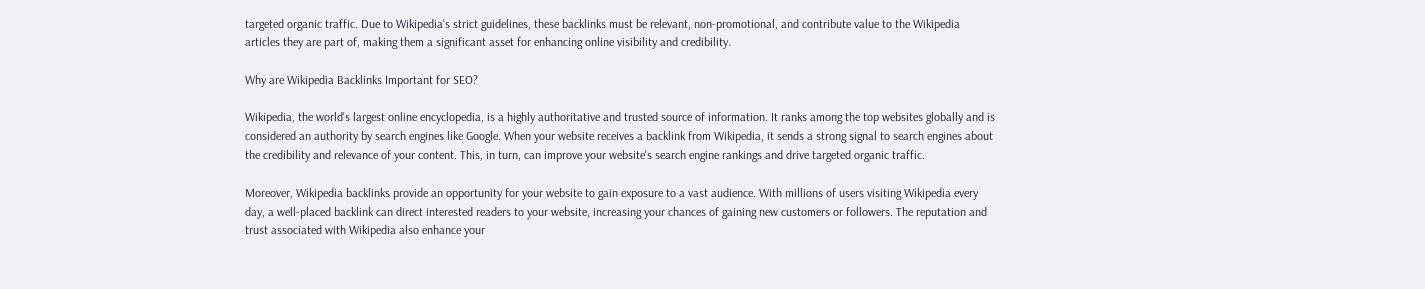targeted organic traffic. Due to Wikipedia's strict guidelines, these backlinks must be relevant, non-promotional, and contribute value to the Wikipedia articles they are part of, making them a significant asset for enhancing online visibility and credibility.

Why are Wikipedia Backlinks Important for SEO?

Wikipedia, the world's largest online encyclopedia, is a highly authoritative and trusted source of information. It ranks among the top websites globally and is considered an authority by search engines like Google. When your website receives a backlink from Wikipedia, it sends a strong signal to search engines about the credibility and relevance of your content. This, in turn, can improve your website's search engine rankings and drive targeted organic traffic.

Moreover, Wikipedia backlinks provide an opportunity for your website to gain exposure to a vast audience. With millions of users visiting Wikipedia every day, a well-placed backlink can direct interested readers to your website, increasing your chances of gaining new customers or followers. The reputation and trust associated with Wikipedia also enhance your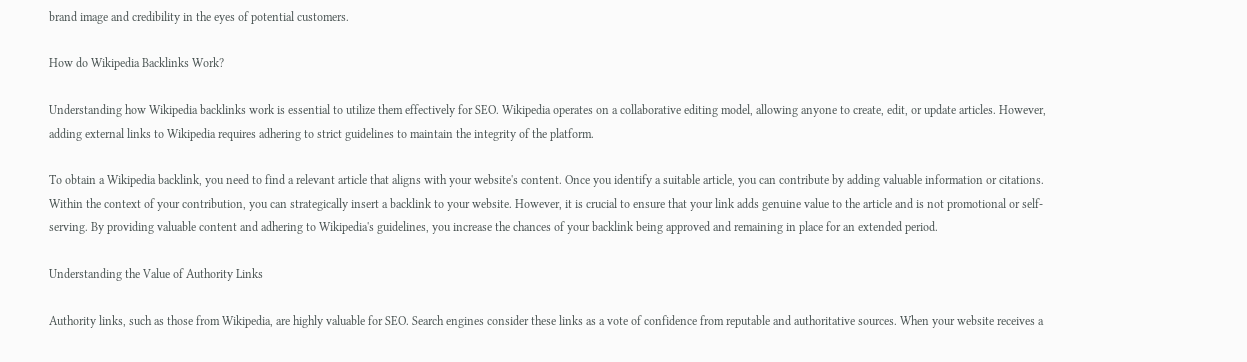brand image and credibility in the eyes of potential customers.

How do Wikipedia Backlinks Work?

Understanding how Wikipedia backlinks work is essential to utilize them effectively for SEO. Wikipedia operates on a collaborative editing model, allowing anyone to create, edit, or update articles. However, adding external links to Wikipedia requires adhering to strict guidelines to maintain the integrity of the platform.

To obtain a Wikipedia backlink, you need to find a relevant article that aligns with your website's content. Once you identify a suitable article, you can contribute by adding valuable information or citations. Within the context of your contribution, you can strategically insert a backlink to your website. However, it is crucial to ensure that your link adds genuine value to the article and is not promotional or self-serving. By providing valuable content and adhering to Wikipedia's guidelines, you increase the chances of your backlink being approved and remaining in place for an extended period.

Understanding the Value of Authority Links

Authority links, such as those from Wikipedia, are highly valuable for SEO. Search engines consider these links as a vote of confidence from reputable and authoritative sources. When your website receives a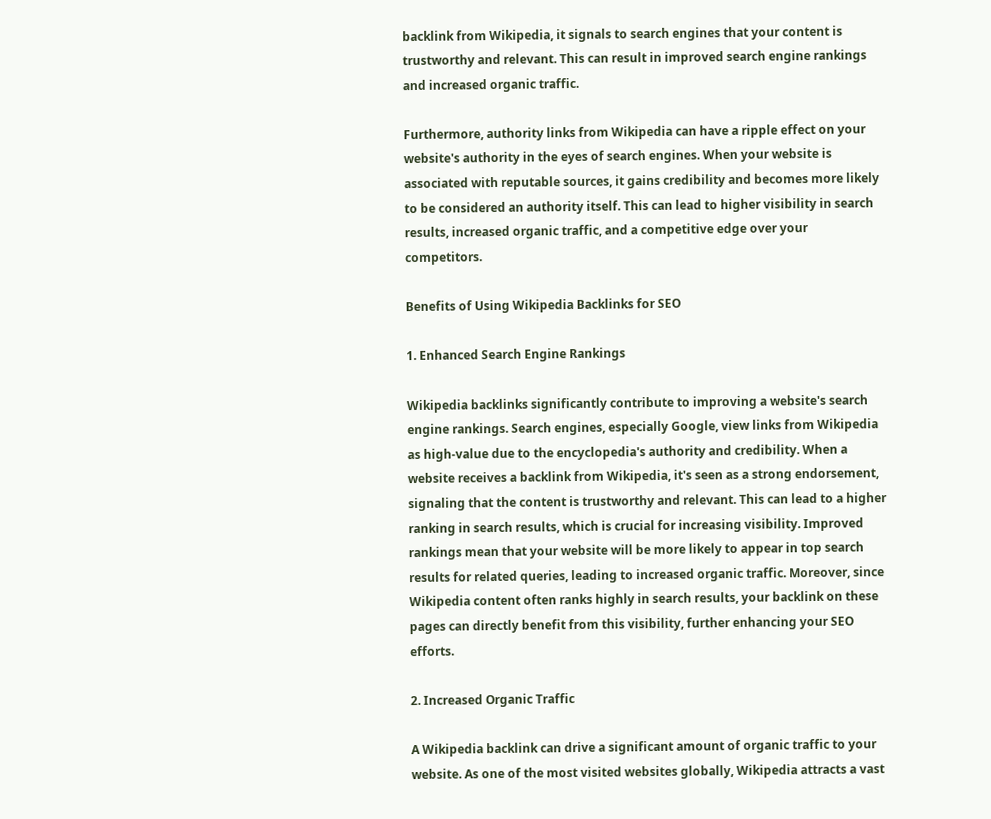backlink from Wikipedia, it signals to search engines that your content is trustworthy and relevant. This can result in improved search engine rankings and increased organic traffic.

Furthermore, authority links from Wikipedia can have a ripple effect on your website's authority in the eyes of search engines. When your website is associated with reputable sources, it gains credibility and becomes more likely to be considered an authority itself. This can lead to higher visibility in search results, increased organic traffic, and a competitive edge over your competitors.

Benefits of Using Wikipedia Backlinks for SEO

1. Enhanced Search Engine Rankings

Wikipedia backlinks significantly contribute to improving a website's search engine rankings. Search engines, especially Google, view links from Wikipedia as high-value due to the encyclopedia's authority and credibility. When a website receives a backlink from Wikipedia, it's seen as a strong endorsement, signaling that the content is trustworthy and relevant. This can lead to a higher ranking in search results, which is crucial for increasing visibility. Improved rankings mean that your website will be more likely to appear in top search results for related queries, leading to increased organic traffic. Moreover, since Wikipedia content often ranks highly in search results, your backlink on these pages can directly benefit from this visibility, further enhancing your SEO efforts.

2. Increased Organic Traffic

A Wikipedia backlink can drive a significant amount of organic traffic to your website. As one of the most visited websites globally, Wikipedia attracts a vast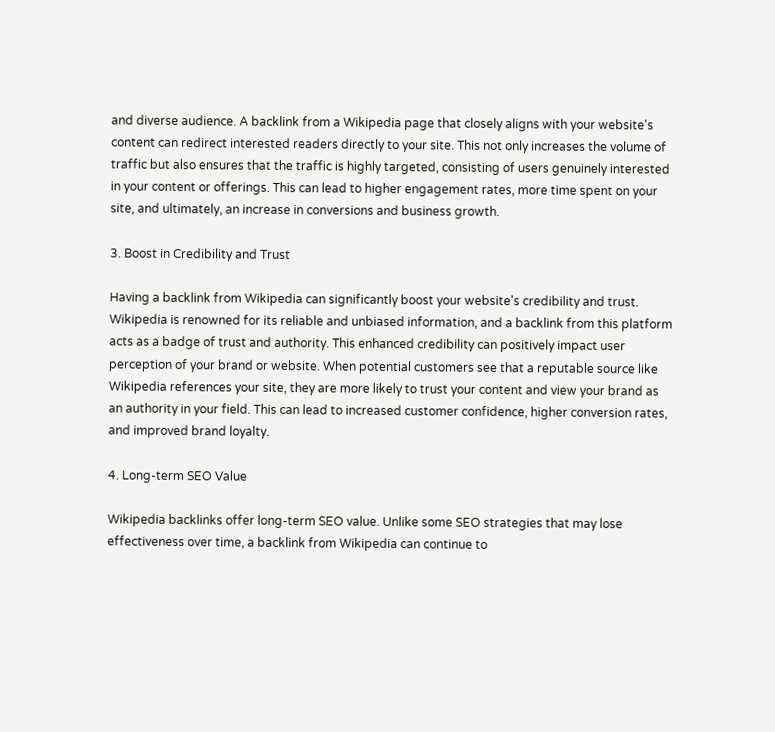and diverse audience. A backlink from a Wikipedia page that closely aligns with your website's content can redirect interested readers directly to your site. This not only increases the volume of traffic but also ensures that the traffic is highly targeted, consisting of users genuinely interested in your content or offerings. This can lead to higher engagement rates, more time spent on your site, and ultimately, an increase in conversions and business growth.

3. Boost in Credibility and Trust

Having a backlink from Wikipedia can significantly boost your website's credibility and trust. Wikipedia is renowned for its reliable and unbiased information, and a backlink from this platform acts as a badge of trust and authority. This enhanced credibility can positively impact user perception of your brand or website. When potential customers see that a reputable source like Wikipedia references your site, they are more likely to trust your content and view your brand as an authority in your field. This can lead to increased customer confidence, higher conversion rates, and improved brand loyalty.

4. Long-term SEO Value

Wikipedia backlinks offer long-term SEO value. Unlike some SEO strategies that may lose effectiveness over time, a backlink from Wikipedia can continue to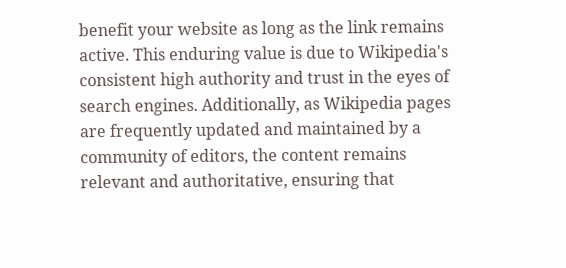benefit your website as long as the link remains active. This enduring value is due to Wikipedia's consistent high authority and trust in the eyes of search engines. Additionally, as Wikipedia pages are frequently updated and maintained by a community of editors, the content remains relevant and authoritative, ensuring that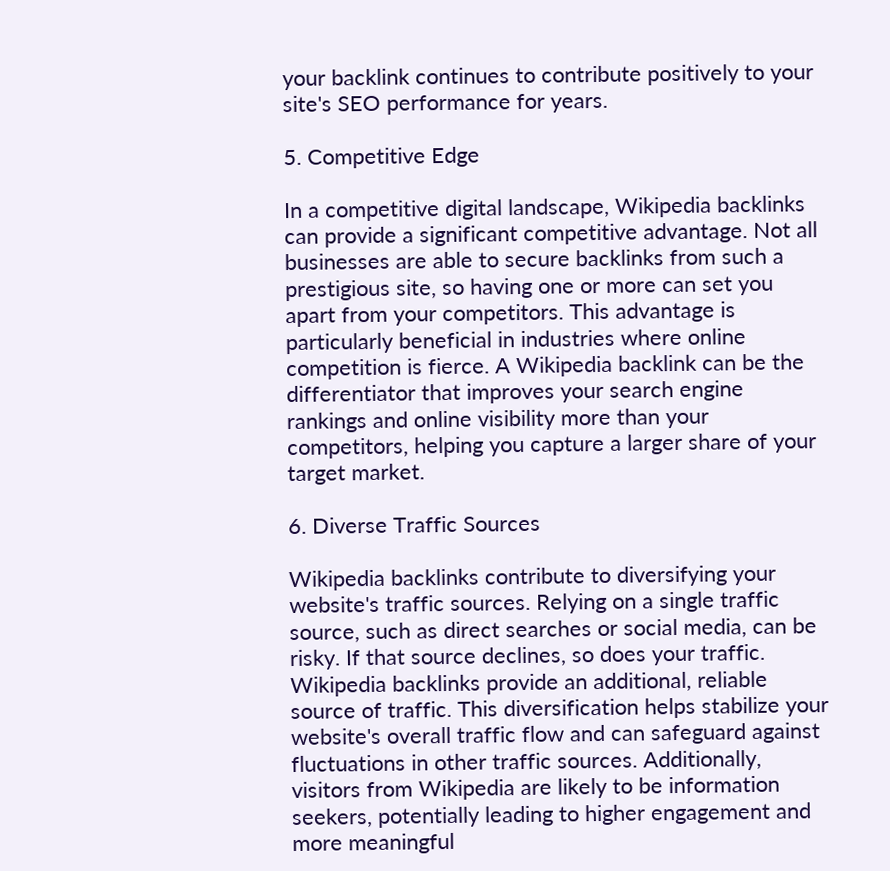your backlink continues to contribute positively to your site's SEO performance for years.

5. Competitive Edge

In a competitive digital landscape, Wikipedia backlinks can provide a significant competitive advantage. Not all businesses are able to secure backlinks from such a prestigious site, so having one or more can set you apart from your competitors. This advantage is particularly beneficial in industries where online competition is fierce. A Wikipedia backlink can be the differentiator that improves your search engine rankings and online visibility more than your competitors, helping you capture a larger share of your target market.

6. Diverse Traffic Sources

Wikipedia backlinks contribute to diversifying your website's traffic sources. Relying on a single traffic source, such as direct searches or social media, can be risky. If that source declines, so does your traffic. Wikipedia backlinks provide an additional, reliable source of traffic. This diversification helps stabilize your website's overall traffic flow and can safeguard against fluctuations in other traffic sources. Additionally, visitors from Wikipedia are likely to be information seekers, potentially leading to higher engagement and more meaningful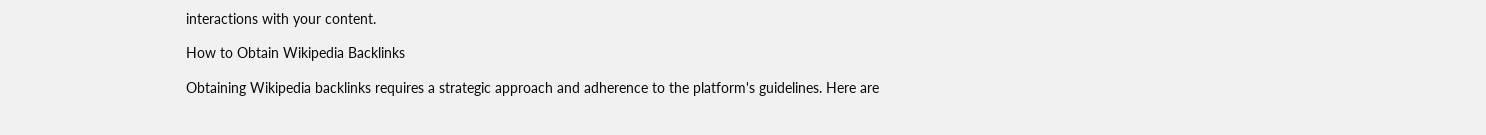interactions with your content.

How to Obtain Wikipedia Backlinks

Obtaining Wikipedia backlinks requires a strategic approach and adherence to the platform's guidelines. Here are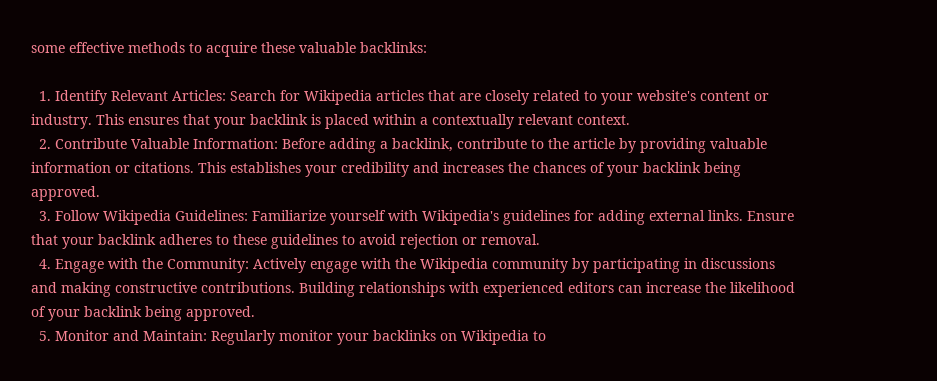some effective methods to acquire these valuable backlinks:

  1. Identify Relevant Articles: Search for Wikipedia articles that are closely related to your website's content or industry. This ensures that your backlink is placed within a contextually relevant context.
  2. Contribute Valuable Information: Before adding a backlink, contribute to the article by providing valuable information or citations. This establishes your credibility and increases the chances of your backlink being approved.
  3. Follow Wikipedia Guidelines: Familiarize yourself with Wikipedia's guidelines for adding external links. Ensure that your backlink adheres to these guidelines to avoid rejection or removal.
  4. Engage with the Community: Actively engage with the Wikipedia community by participating in discussions and making constructive contributions. Building relationships with experienced editors can increase the likelihood of your backlink being approved.
  5. Monitor and Maintain: Regularly monitor your backlinks on Wikipedia to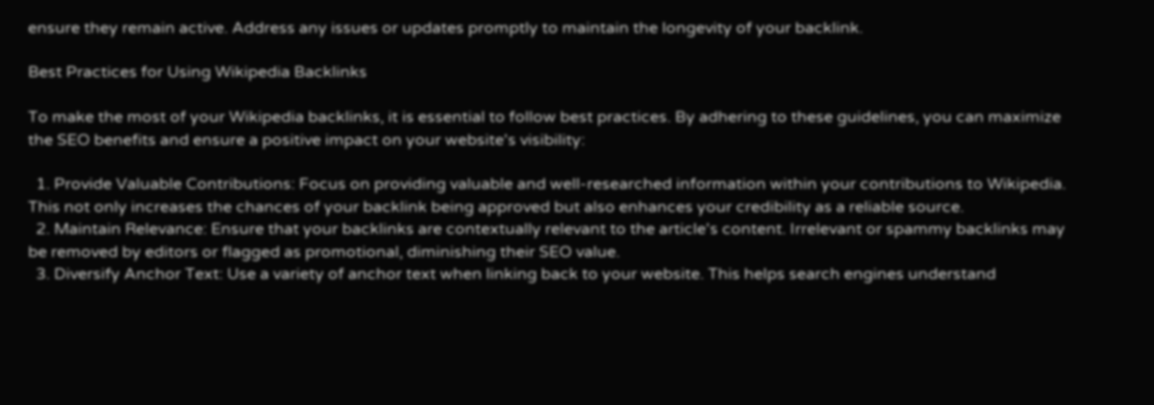ensure they remain active. Address any issues or updates promptly to maintain the longevity of your backlink.

Best Practices for Using Wikipedia Backlinks

To make the most of your Wikipedia backlinks, it is essential to follow best practices. By adhering to these guidelines, you can maximize the SEO benefits and ensure a positive impact on your website's visibility:

  1. Provide Valuable Contributions: Focus on providing valuable and well-researched information within your contributions to Wikipedia. This not only increases the chances of your backlink being approved but also enhances your credibility as a reliable source.
  2. Maintain Relevance: Ensure that your backlinks are contextually relevant to the article's content. Irrelevant or spammy backlinks may be removed by editors or flagged as promotional, diminishing their SEO value.
  3. Diversify Anchor Text: Use a variety of anchor text when linking back to your website. This helps search engines understand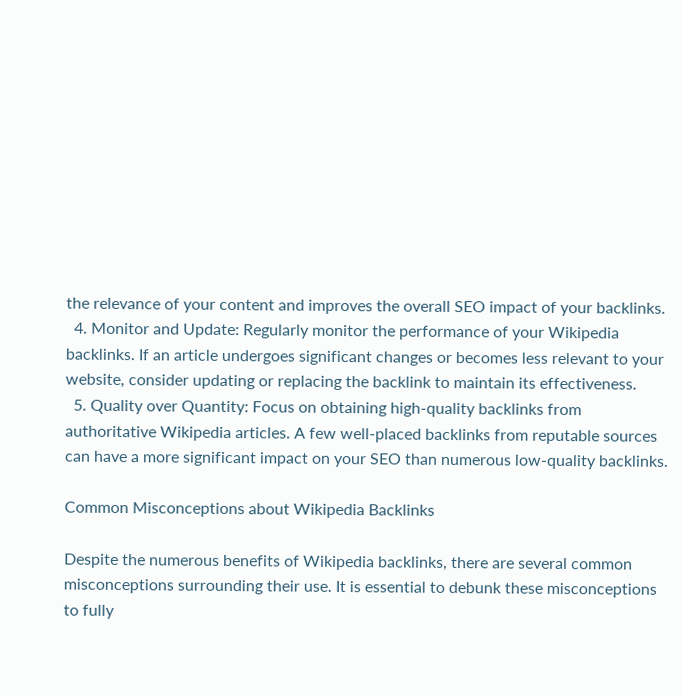the relevance of your content and improves the overall SEO impact of your backlinks.
  4. Monitor and Update: Regularly monitor the performance of your Wikipedia backlinks. If an article undergoes significant changes or becomes less relevant to your website, consider updating or replacing the backlink to maintain its effectiveness.
  5. Quality over Quantity: Focus on obtaining high-quality backlinks from authoritative Wikipedia articles. A few well-placed backlinks from reputable sources can have a more significant impact on your SEO than numerous low-quality backlinks.

Common Misconceptions about Wikipedia Backlinks

Despite the numerous benefits of Wikipedia backlinks, there are several common misconceptions surrounding their use. It is essential to debunk these misconceptions to fully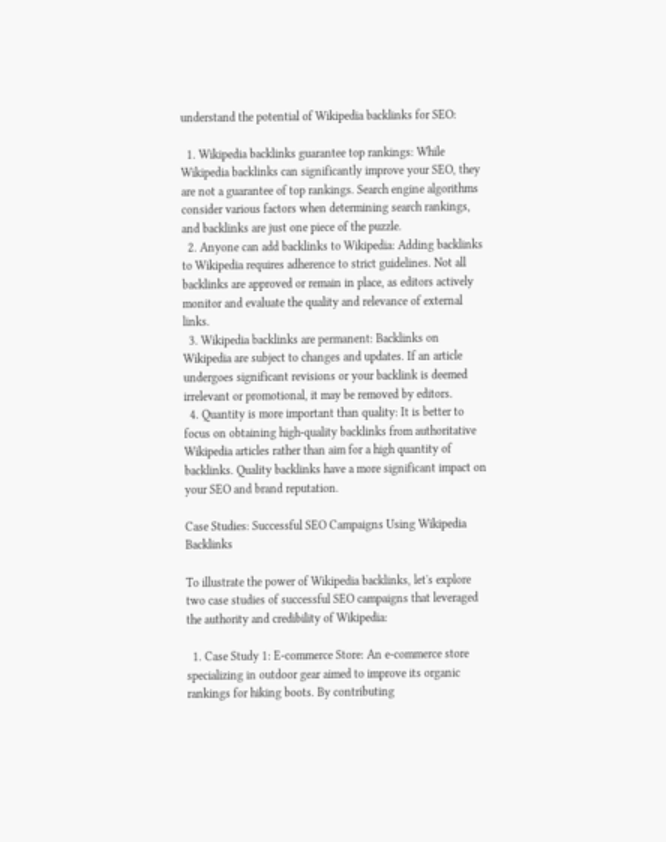understand the potential of Wikipedia backlinks for SEO:

  1. Wikipedia backlinks guarantee top rankings: While Wikipedia backlinks can significantly improve your SEO, they are not a guarantee of top rankings. Search engine algorithms consider various factors when determining search rankings, and backlinks are just one piece of the puzzle.
  2. Anyone can add backlinks to Wikipedia: Adding backlinks to Wikipedia requires adherence to strict guidelines. Not all backlinks are approved or remain in place, as editors actively monitor and evaluate the quality and relevance of external links.
  3. Wikipedia backlinks are permanent: Backlinks on Wikipedia are subject to changes and updates. If an article undergoes significant revisions or your backlink is deemed irrelevant or promotional, it may be removed by editors.
  4. Quantity is more important than quality: It is better to focus on obtaining high-quality backlinks from authoritative Wikipedia articles rather than aim for a high quantity of backlinks. Quality backlinks have a more significant impact on your SEO and brand reputation.

Case Studies: Successful SEO Campaigns Using Wikipedia Backlinks

To illustrate the power of Wikipedia backlinks, let's explore two case studies of successful SEO campaigns that leveraged the authority and credibility of Wikipedia:

  1. Case Study 1: E-commerce Store: An e-commerce store specializing in outdoor gear aimed to improve its organic rankings for hiking boots. By contributing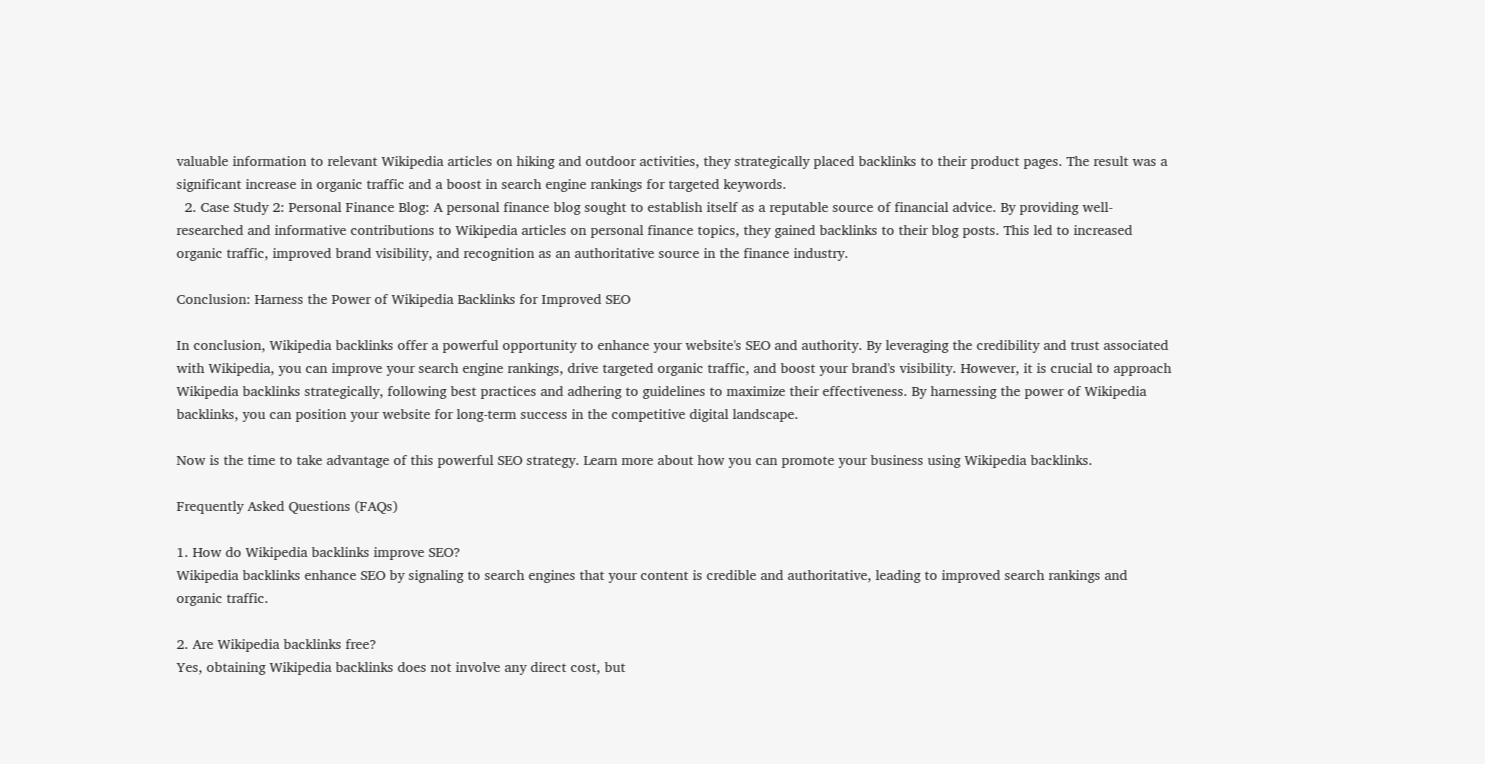valuable information to relevant Wikipedia articles on hiking and outdoor activities, they strategically placed backlinks to their product pages. The result was a significant increase in organic traffic and a boost in search engine rankings for targeted keywords.
  2. Case Study 2: Personal Finance Blog: A personal finance blog sought to establish itself as a reputable source of financial advice. By providing well-researched and informative contributions to Wikipedia articles on personal finance topics, they gained backlinks to their blog posts. This led to increased organic traffic, improved brand visibility, and recognition as an authoritative source in the finance industry.

Conclusion: Harness the Power of Wikipedia Backlinks for Improved SEO

In conclusion, Wikipedia backlinks offer a powerful opportunity to enhance your website's SEO and authority. By leveraging the credibility and trust associated with Wikipedia, you can improve your search engine rankings, drive targeted organic traffic, and boost your brand's visibility. However, it is crucial to approach Wikipedia backlinks strategically, following best practices and adhering to guidelines to maximize their effectiveness. By harnessing the power of Wikipedia backlinks, you can position your website for long-term success in the competitive digital landscape.

Now is the time to take advantage of this powerful SEO strategy. Learn more about how you can promote your business using Wikipedia backlinks.

Frequently Asked Questions (FAQs)

1. How do Wikipedia backlinks improve SEO?
Wikipedia backlinks enhance SEO by signaling to search engines that your content is credible and authoritative, leading to improved search rankings and organic traffic.

2. Are Wikipedia backlinks free?
Yes, obtaining Wikipedia backlinks does not involve any direct cost, but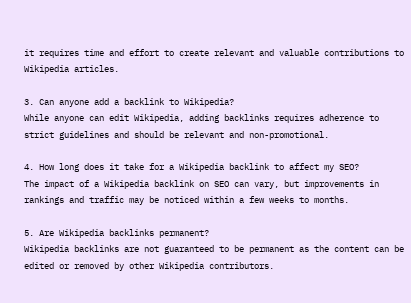it requires time and effort to create relevant and valuable contributions to Wikipedia articles.

3. Can anyone add a backlink to Wikipedia?
While anyone can edit Wikipedia, adding backlinks requires adherence to strict guidelines and should be relevant and non-promotional.

4. How long does it take for a Wikipedia backlink to affect my SEO?
The impact of a Wikipedia backlink on SEO can vary, but improvements in rankings and traffic may be noticed within a few weeks to months.

5. Are Wikipedia backlinks permanent?
Wikipedia backlinks are not guaranteed to be permanent as the content can be edited or removed by other Wikipedia contributors.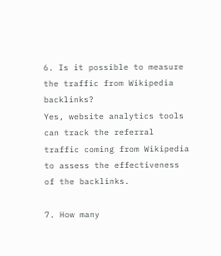6. Is it possible to measure the traffic from Wikipedia backlinks?
Yes, website analytics tools can track the referral traffic coming from Wikipedia to assess the effectiveness of the backlinks.

7. How many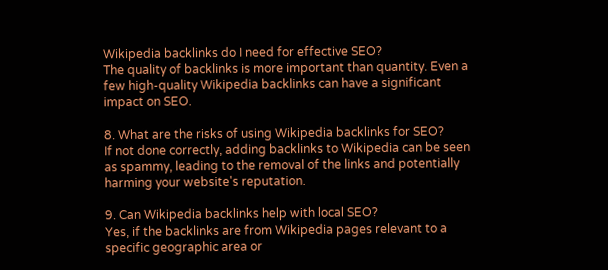Wikipedia backlinks do I need for effective SEO?
The quality of backlinks is more important than quantity. Even a few high-quality Wikipedia backlinks can have a significant impact on SEO.

8. What are the risks of using Wikipedia backlinks for SEO?
If not done correctly, adding backlinks to Wikipedia can be seen as spammy, leading to the removal of the links and potentially harming your website's reputation.

9. Can Wikipedia backlinks help with local SEO?
Yes, if the backlinks are from Wikipedia pages relevant to a specific geographic area or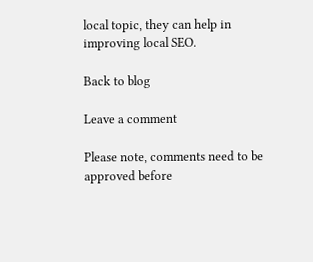local topic, they can help in improving local SEO.

Back to blog

Leave a comment

Please note, comments need to be approved before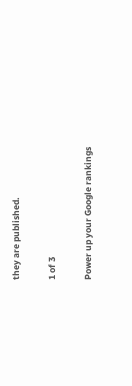they are published.

1 of 3

Power up your Google rankings